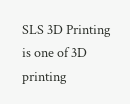SLS 3D Printing is one of 3D printing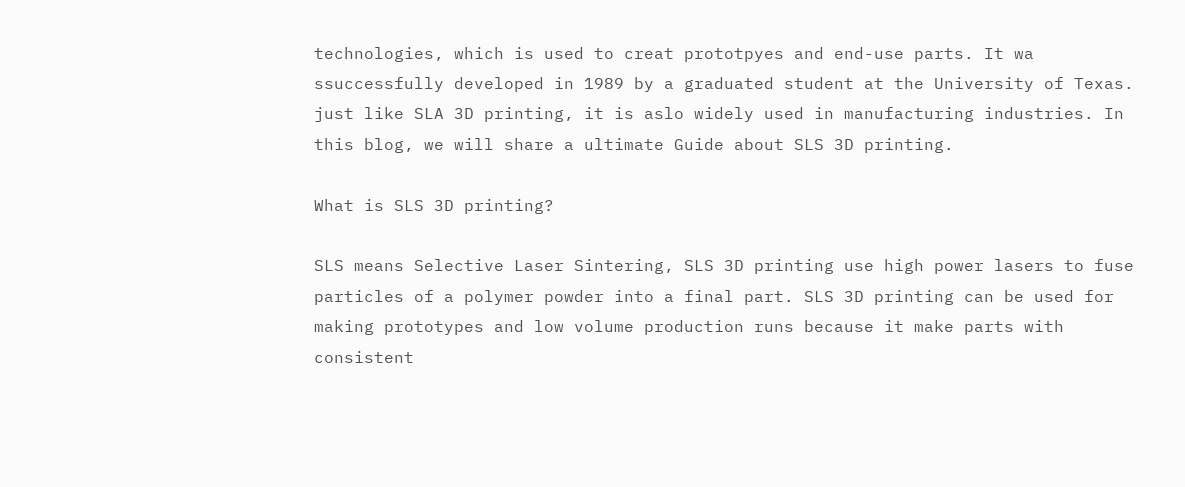technologies, which is used to creat prototpyes and end-use parts. It wa ssuccessfully developed in 1989 by a graduated student at the University of Texas. just like SLA 3D printing, it is aslo widely used in manufacturing industries. In this blog, we will share a ultimate Guide about SLS 3D printing.

What is SLS 3D printing?

SLS means Selective Laser Sintering, SLS 3D printing use high power lasers to fuse particles of a polymer powder into a final part. SLS 3D printing can be used for making prototypes and low volume production runs because it make parts with consistent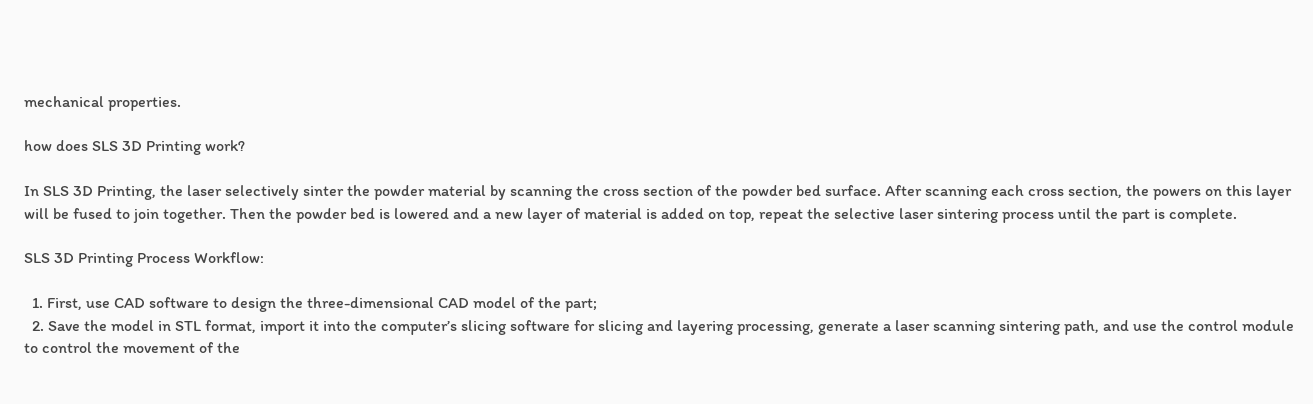mechanical properties.

how does SLS 3D Printing work?

In SLS 3D Printing, the laser selectively sinter the powder material by scanning the cross section of the powder bed surface. After scanning each cross section, the powers on this layer will be fused to join together. Then the powder bed is lowered and a new layer of material is added on top, repeat the selective laser sintering process until the part is complete.

SLS 3D Printing Process Workflow:

  1. First, use CAD software to design the three-dimensional CAD model of the part;
  2. Save the model in STL format, import it into the computer’s slicing software for slicing and layering processing, generate a laser scanning sintering path, and use the control module to control the movement of the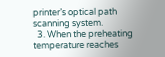printer’s optical path scanning system.
  3. When the preheating temperature reaches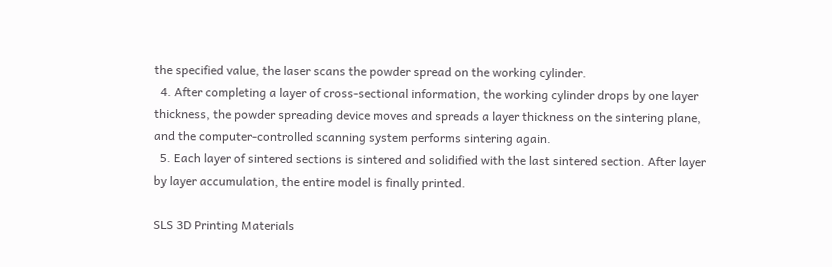the specified value, the laser scans the powder spread on the working cylinder.
  4. After completing a layer of cross-sectional information, the working cylinder drops by one layer thickness, the powder spreading device moves and spreads a layer thickness on the sintering plane, and the computer-controlled scanning system performs sintering again.
  5. Each layer of sintered sections is sintered and solidified with the last sintered section. After layer by layer accumulation, the entire model is finally printed.

SLS 3D Printing Materials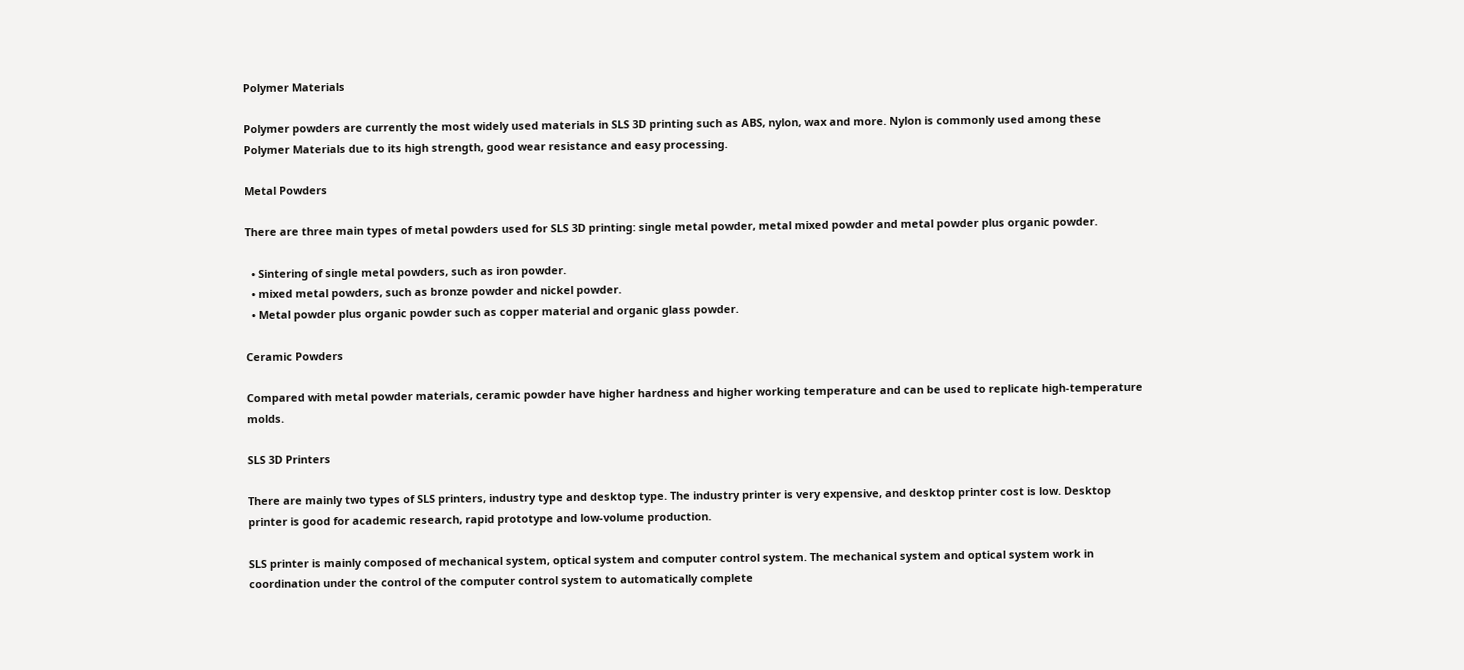Polymer Materials

Polymer powders are currently the most widely used materials in SLS 3D printing such as ABS, nylon, wax and more. Nylon is commonly used among these Polymer Materials due to its high strength, good wear resistance and easy processing.

Metal Powders

There are three main types of metal powders used for SLS 3D printing: single metal powder, metal mixed powder and metal powder plus organic powder.

  • Sintering of single metal powders, such as iron powder.
  • mixed metal powders, such as bronze powder and nickel powder.
  • Metal powder plus organic powder such as copper material and organic glass powder.

Ceramic Powders

Compared with metal powder materials, ceramic powder have higher hardness and higher working temperature and can be used to replicate high-temperature molds.

SLS 3D Printers

There are mainly two types of SLS printers, industry type and desktop type. The industry printer is very expensive, and desktop printer cost is low. Desktop printer is good for academic research, rapid prototype and low-volume production.

SLS printer is mainly composed of mechanical system, optical system and computer control system. The mechanical system and optical system work in coordination under the control of the computer control system to automatically complete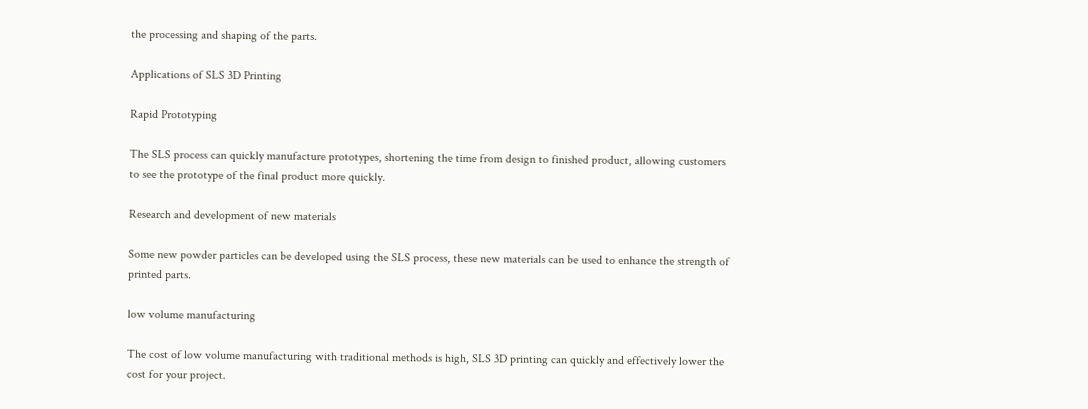the processing and shaping of the parts.

Applications of SLS 3D Printing

Rapid Prototyping

The SLS process can quickly manufacture prototypes, shortening the time from design to finished product, allowing customers to see the prototype of the final product more quickly.

Research and development of new materials

Some new powder particles can be developed using the SLS process, these new materials can be used to enhance the strength of printed parts.

low volume manufacturing

The cost of low volume manufacturing with traditional methods is high, SLS 3D printing can quickly and effectively lower the cost for your project.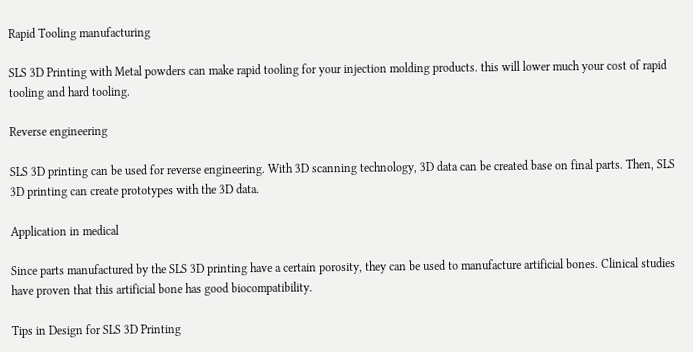Rapid Tooling manufacturing

SLS 3D Printing with Metal powders can make rapid tooling for your injection molding products. this will lower much your cost of rapid tooling and hard tooling.

Reverse engineering

SLS 3D printing can be used for reverse engineering. With 3D scanning technology, 3D data can be created base on final parts. Then, SLS 3D printing can create prototypes with the 3D data.

Application in medical

Since parts manufactured by the SLS 3D printing have a certain porosity, they can be used to manufacture artificial bones. Clinical studies have proven that this artificial bone has good biocompatibility.

Tips in Design for SLS 3D Printing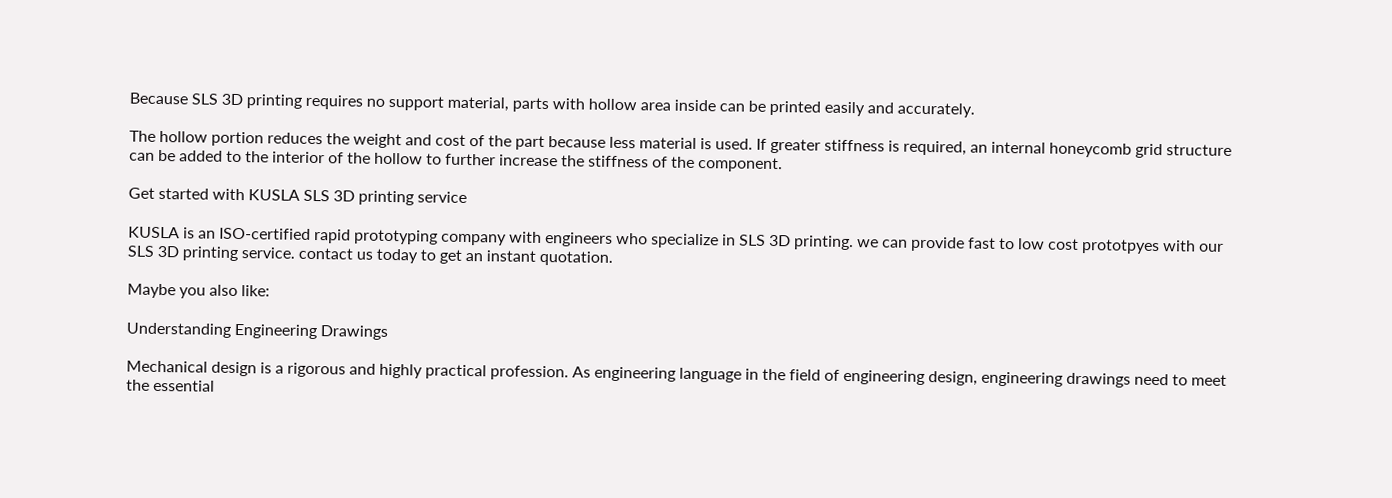Because SLS 3D printing requires no support material, parts with hollow area inside can be printed easily and accurately.

The hollow portion reduces the weight and cost of the part because less material is used. If greater stiffness is required, an internal honeycomb grid structure can be added to the interior of the hollow to further increase the stiffness of the component.

Get started with KUSLA SLS 3D printing service

KUSLA is an ISO-certified rapid prototyping company with engineers who specialize in SLS 3D printing. we can provide fast to low cost prototpyes with our SLS 3D printing service. contact us today to get an instant quotation.

Maybe you also like:

Understanding Engineering Drawings

Mechanical design is a rigorous and highly practical profession. As engineering language in the field of engineering design, engineering drawings need to meet the essential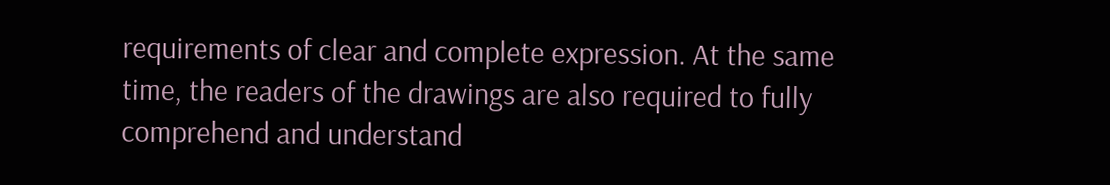requirements of clear and complete expression. At the same time, the readers of the drawings are also required to fully comprehend and understand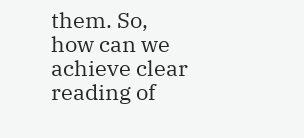them. So, how can we achieve clear reading of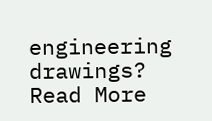engineering drawings?
Read More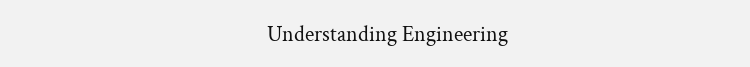Understanding Engineering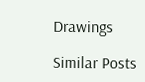Drawings

Similar Posts